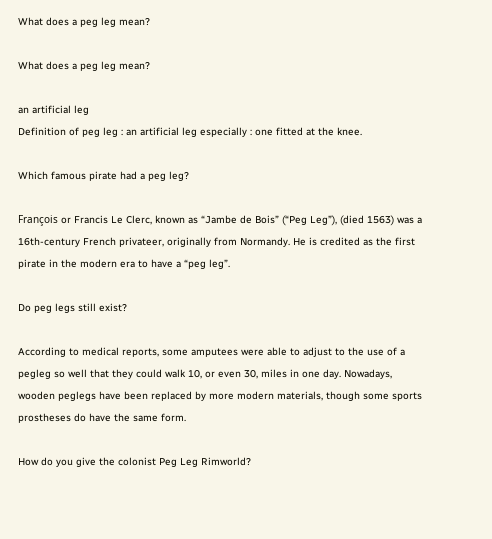What does a peg leg mean?

What does a peg leg mean?

an artificial leg
Definition of peg leg : an artificial leg especially : one fitted at the knee.

Which famous pirate had a peg leg?

François or Francis Le Clerc, known as “Jambe de Bois” (“Peg Leg”), (died 1563) was a 16th-century French privateer, originally from Normandy. He is credited as the first pirate in the modern era to have a “peg leg”.

Do peg legs still exist?

According to medical reports, some amputees were able to adjust to the use of a pegleg so well that they could walk 10, or even 30, miles in one day. Nowadays, wooden peglegs have been replaced by more modern materials, though some sports prostheses do have the same form.

How do you give the colonist Peg Leg Rimworld?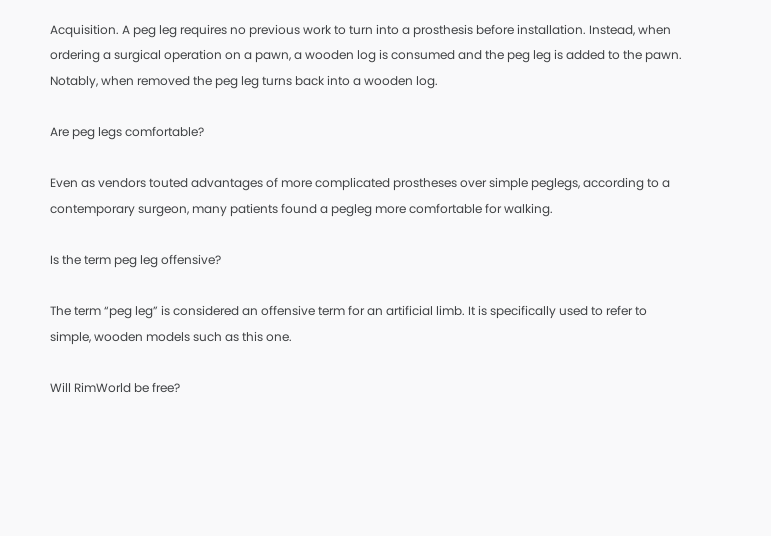Acquisition. A peg leg requires no previous work to turn into a prosthesis before installation. Instead, when ordering a surgical operation on a pawn, a wooden log is consumed and the peg leg is added to the pawn. Notably, when removed the peg leg turns back into a wooden log.

Are peg legs comfortable?

Even as vendors touted advantages of more complicated prostheses over simple peglegs, according to a contemporary surgeon, many patients found a pegleg more comfortable for walking.

Is the term peg leg offensive?

The term “peg leg” is considered an offensive term for an artificial limb. It is specifically used to refer to simple, wooden models such as this one.

Will RimWorld be free?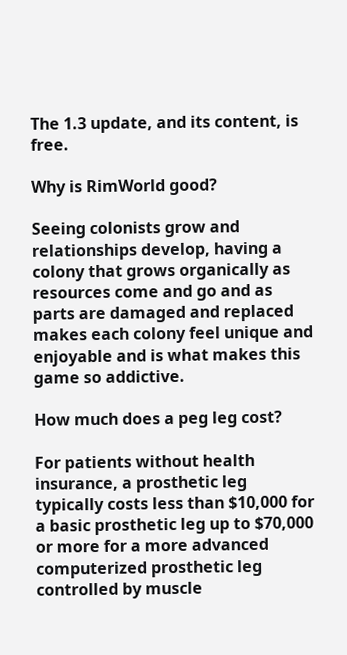The 1.3 update, and its content, is free.

Why is RimWorld good?

Seeing colonists grow and relationships develop, having a colony that grows organically as resources come and go and as parts are damaged and replaced makes each colony feel unique and enjoyable and is what makes this game so addictive.

How much does a peg leg cost?

For patients without health insurance, a prosthetic leg typically costs less than $10,000 for a basic prosthetic leg up to $70,000 or more for a more advanced computerized prosthetic leg controlled by muscle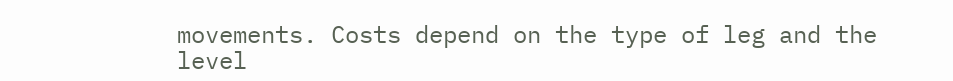movements. Costs depend on the type of leg and the level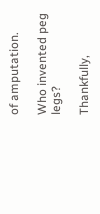of amputation.

Who invented peg legs?

Thankfully,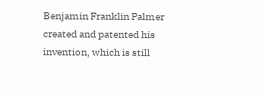Benjamin Franklin Palmer created and patented his invention, which is still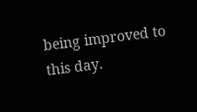being improved to this day.